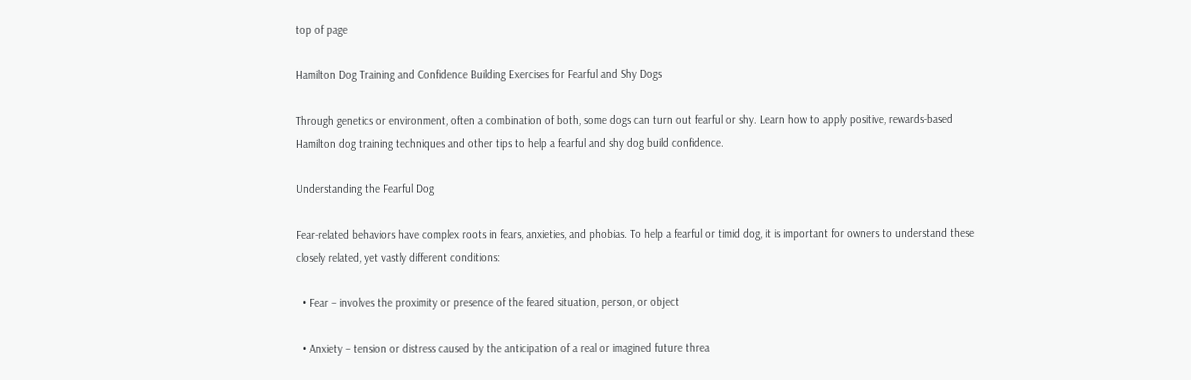top of page

Hamilton Dog Training and Confidence Building Exercises for Fearful and Shy Dogs

Through genetics or environment, often a combination of both, some dogs can turn out fearful or shy. Learn how to apply positive, rewards-based Hamilton dog training techniques and other tips to help a fearful and shy dog build confidence.

Understanding the Fearful Dog

Fear-related behaviors have complex roots in fears, anxieties, and phobias. To help a fearful or timid dog, it is important for owners to understand these closely related, yet vastly different conditions:

  • Fear – involves the proximity or presence of the feared situation, person, or object

  • Anxiety – tension or distress caused by the anticipation of a real or imagined future threa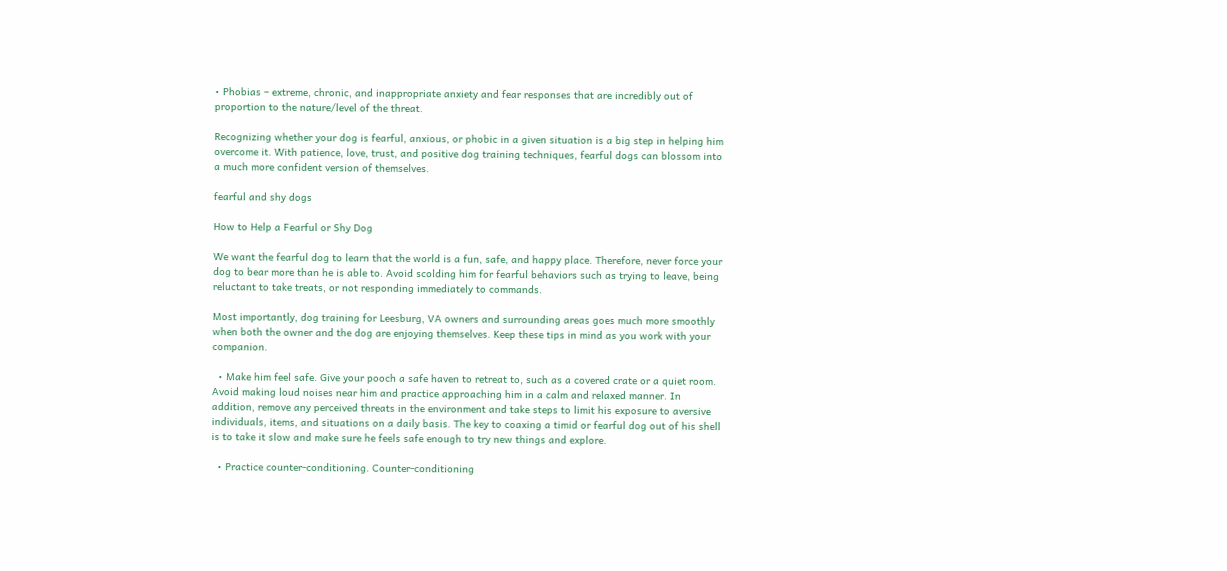• Phobias – extreme, chronic, and inappropriate anxiety and fear responses that are incredibly out of proportion to the nature/level of the threat.

Recognizing whether your dog is fearful, anxious, or phobic in a given situation is a big step in helping him overcome it. With patience, love, trust, and positive dog training techniques, fearful dogs can blossom into a much more confident version of themselves.

fearful and shy dogs

How to Help a Fearful or Shy Dog

We want the fearful dog to learn that the world is a fun, safe, and happy place. Therefore, never force your dog to bear more than he is able to. Avoid scolding him for fearful behaviors such as trying to leave, being reluctant to take treats, or not responding immediately to commands.

Most importantly, dog training for Leesburg, VA owners and surrounding areas goes much more smoothly when both the owner and the dog are enjoying themselves. Keep these tips in mind as you work with your companion.

  • Make him feel safe. Give your pooch a safe haven to retreat to, such as a covered crate or a quiet room. Avoid making loud noises near him and practice approaching him in a calm and relaxed manner. In addition, remove any perceived threats in the environment and take steps to limit his exposure to aversive individuals, items, and situations on a daily basis. The key to coaxing a timid or fearful dog out of his shell is to take it slow and make sure he feels safe enough to try new things and explore.

  • Practice counter-conditioning. Counter-conditioning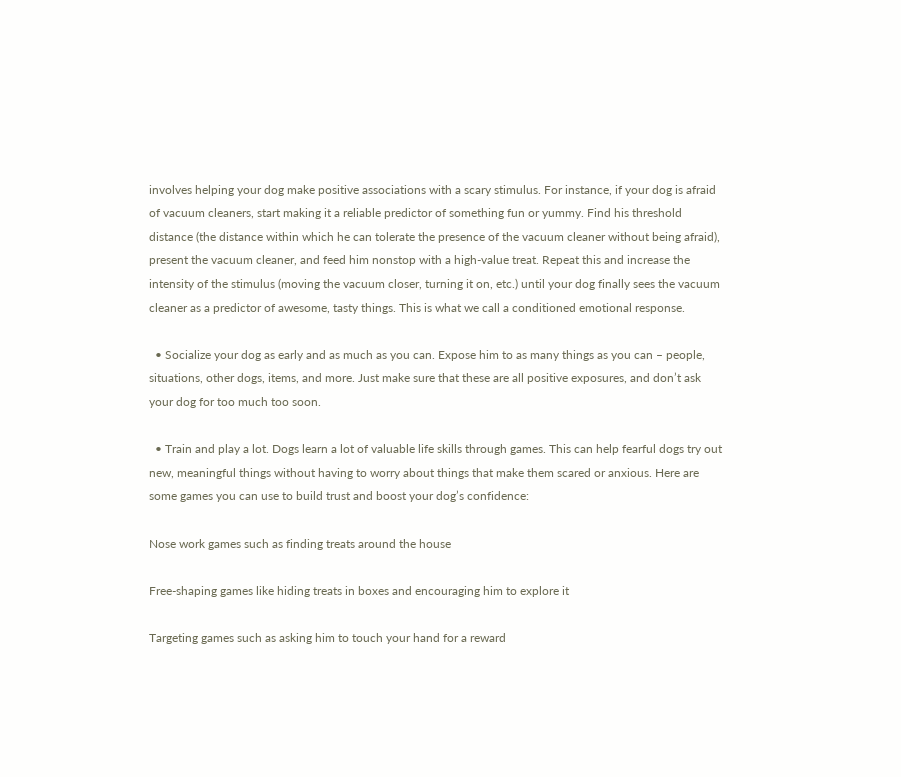involves helping your dog make positive associations with a scary stimulus. For instance, if your dog is afraid of vacuum cleaners, start making it a reliable predictor of something fun or yummy. Find his threshold distance (the distance within which he can tolerate the presence of the vacuum cleaner without being afraid), present the vacuum cleaner, and feed him nonstop with a high-value treat. Repeat this and increase the intensity of the stimulus (moving the vacuum closer, turning it on, etc.) until your dog finally sees the vacuum cleaner as a predictor of awesome, tasty things. This is what we call a conditioned emotional response.

  • Socialize your dog as early and as much as you can. Expose him to as many things as you can – people, situations, other dogs, items, and more. Just make sure that these are all positive exposures, and don’t ask your dog for too much too soon.

  • Train and play a lot. Dogs learn a lot of valuable life skills through games. This can help fearful dogs try out new, meaningful things without having to worry about things that make them scared or anxious. Here are some games you can use to build trust and boost your dog’s confidence:

Nose work games such as finding treats around the house

Free-shaping games like hiding treats in boxes and encouraging him to explore it

Targeting games such as asking him to touch your hand for a reward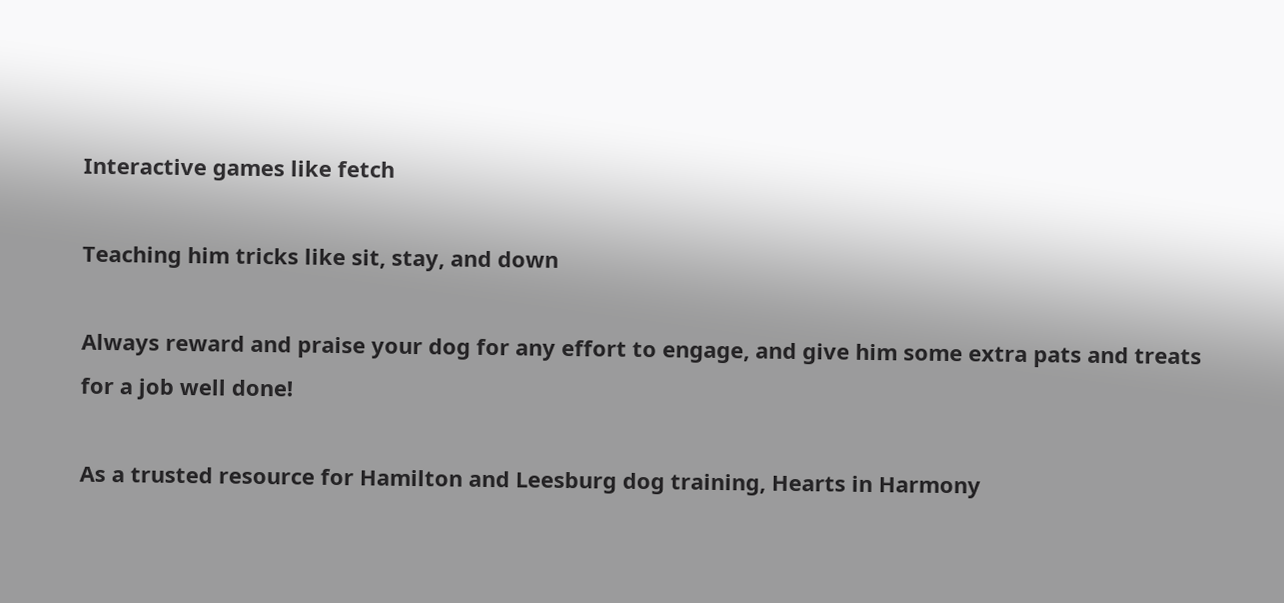Interactive games like fetch

Teaching him tricks like sit, stay, and down

Always reward and praise your dog for any effort to engage, and give him some extra pats and treats for a job well done!

As a trusted resource for Hamilton and Leesburg dog training, Hearts in Harmony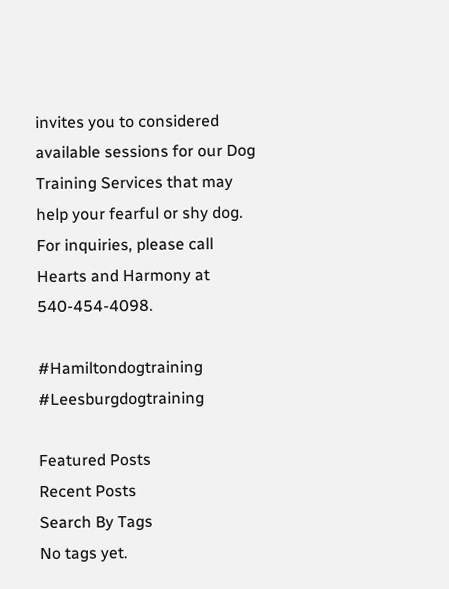invites you to considered available sessions for our Dog Training Services that may help your fearful or shy dog. For inquiries, please call Hearts and Harmony at 540-454-4098.

#Hamiltondogtraining #Leesburgdogtraining

Featured Posts
Recent Posts
Search By Tags
No tags yet.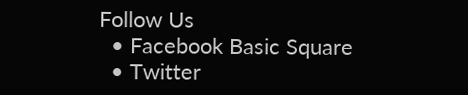Follow Us
  • Facebook Basic Square
  • Twitter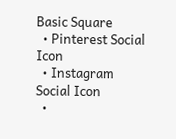Basic Square
  • Pinterest Social Icon
  • Instagram Social Icon
  •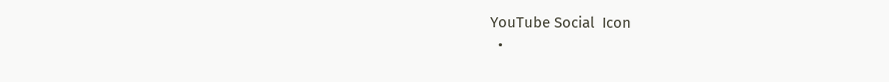YouTube Social  Icon
  •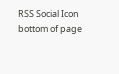RSS Social Icon
bottom of page